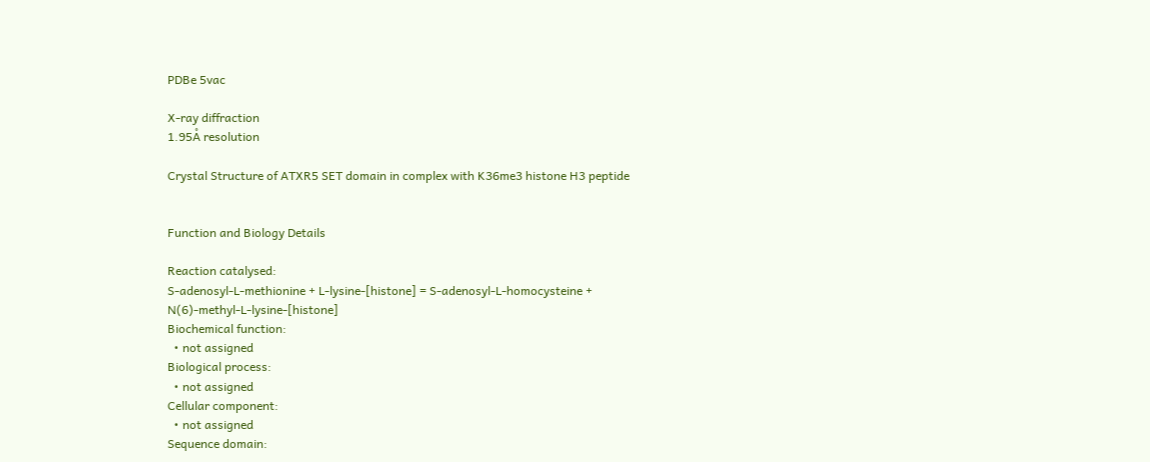PDBe 5vac

X-ray diffraction
1.95Å resolution

Crystal Structure of ATXR5 SET domain in complex with K36me3 histone H3 peptide


Function and Biology Details

Reaction catalysed:
S-adenosyl-L-methionine + L-lysine-[histone] = S-adenosyl-L-homocysteine + N(6)-methyl-L-lysine-[histone]
Biochemical function:
  • not assigned
Biological process:
  • not assigned
Cellular component:
  • not assigned
Sequence domain: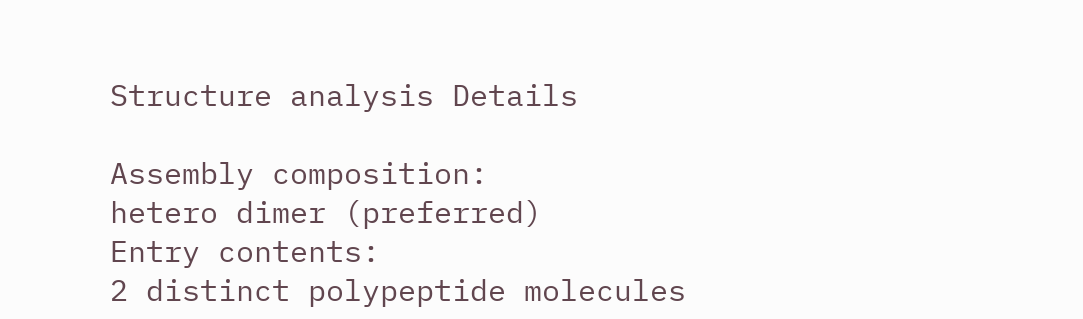Structure analysis Details

Assembly composition:
hetero dimer (preferred)
Entry contents:
2 distinct polypeptide molecules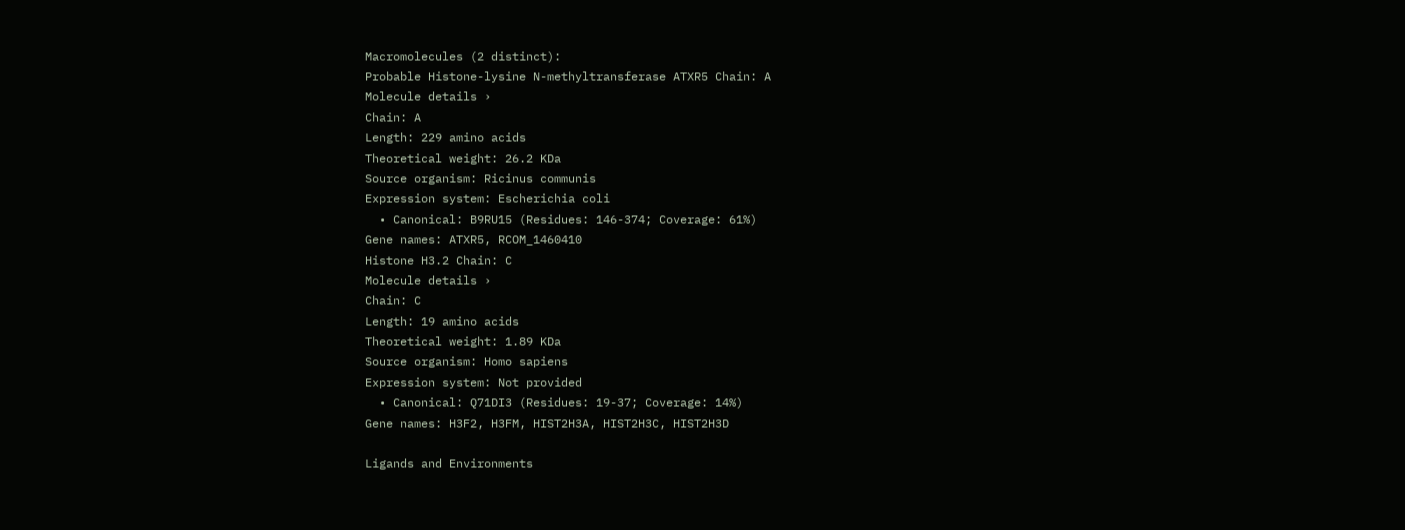Macromolecules (2 distinct):
Probable Histone-lysine N-methyltransferase ATXR5 Chain: A
Molecule details ›
Chain: A
Length: 229 amino acids
Theoretical weight: 26.2 KDa
Source organism: Ricinus communis
Expression system: Escherichia coli
  • Canonical: B9RU15 (Residues: 146-374; Coverage: 61%)
Gene names: ATXR5, RCOM_1460410
Histone H3.2 Chain: C
Molecule details ›
Chain: C
Length: 19 amino acids
Theoretical weight: 1.89 KDa
Source organism: Homo sapiens
Expression system: Not provided
  • Canonical: Q71DI3 (Residues: 19-37; Coverage: 14%)
Gene names: H3F2, H3FM, HIST2H3A, HIST2H3C, HIST2H3D

Ligands and Environments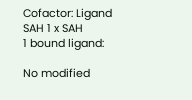Cofactor: Ligand SAH 1 x SAH
1 bound ligand:

No modified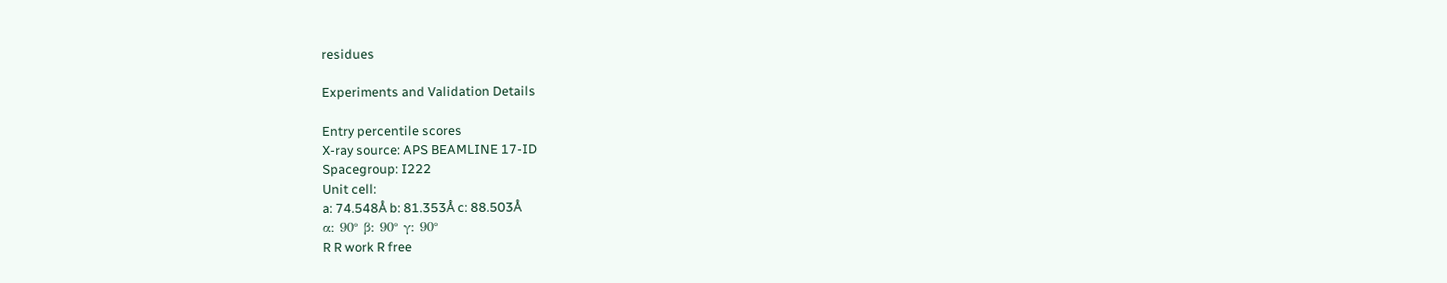residues

Experiments and Validation Details

Entry percentile scores
X-ray source: APS BEAMLINE 17-ID
Spacegroup: I222
Unit cell:
a: 74.548Å b: 81.353Å c: 88.503Å
α: 90° β: 90° γ: 90°
R R work R free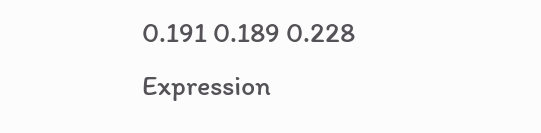0.191 0.189 0.228
Expression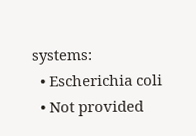systems:
  • Escherichia coli
  • Not provided